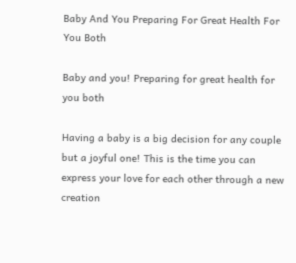Baby And You Preparing For Great Health For You Both

Baby and you! Preparing for great health for you both

Having a baby is a big decision for any couple but a joyful one! This is the time you can express your love for each other through a new creation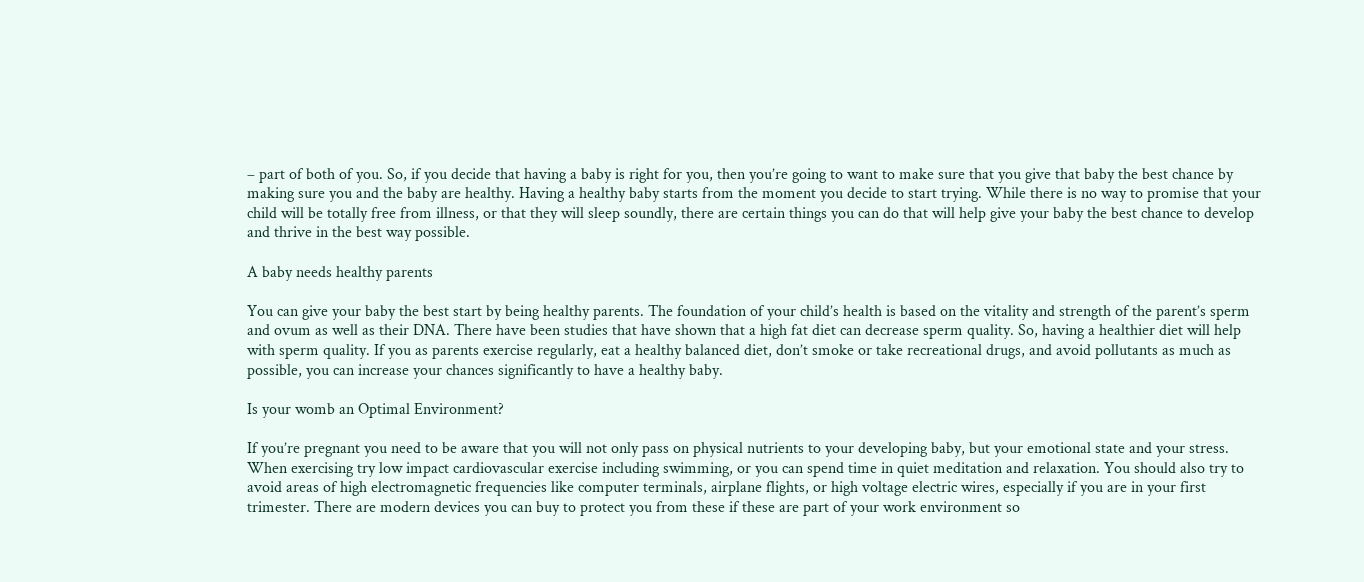– part of both of you. So, if you decide that having a baby is right for you, then you’re going to want to make sure that you give that baby the best chance by making sure you and the baby are healthy. Having a healthy baby starts from the moment you decide to start trying. While there is no way to promise that your child will be totally free from illness, or that they will sleep soundly, there are certain things you can do that will help give your baby the best chance to develop and thrive in the best way possible.

A baby needs healthy parents

You can give your baby the best start by being healthy parents. The foundation of your child’s health is based on the vitality and strength of the parent’s sperm and ovum as well as their DNA. There have been studies that have shown that a high fat diet can decrease sperm quality. So, having a healthier diet will help with sperm quality. If you as parents exercise regularly, eat a healthy balanced diet, don’t smoke or take recreational drugs, and avoid pollutants as much as possible, you can increase your chances significantly to have a healthy baby.

Is your womb an Optimal Environment?

If you’re pregnant you need to be aware that you will not only pass on physical nutrients to your developing baby, but your emotional state and your stress. When exercising try low impact cardiovascular exercise including swimming, or you can spend time in quiet meditation and relaxation. You should also try to avoid areas of high electromagnetic frequencies like computer terminals, airplane flights, or high voltage electric wires, especially if you are in your first trimester. There are modern devices you can buy to protect you from these if these are part of your work environment so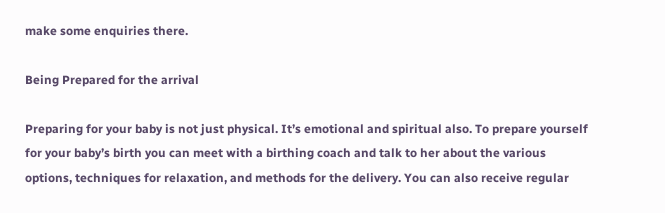make some enquiries there.

Being Prepared for the arrival

Preparing for your baby is not just physical. It’s emotional and spiritual also. To prepare yourself for your baby’s birth you can meet with a birthing coach and talk to her about the various options, techniques for relaxation, and methods for the delivery. You can also receive regular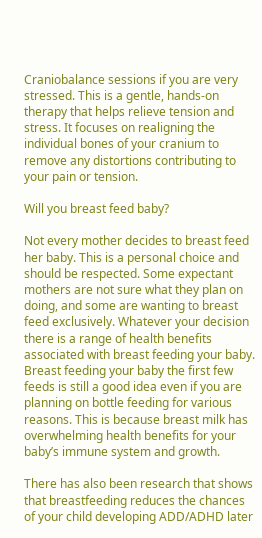Craniobalance sessions if you are very stressed. This is a gentle, hands-on therapy that helps relieve tension and stress. It focuses on realigning the individual bones of your cranium to remove any distortions contributing to your pain or tension.

Will you breast feed baby?

Not every mother decides to breast feed her baby. This is a personal choice and should be respected. Some expectant mothers are not sure what they plan on doing, and some are wanting to breast feed exclusively. Whatever your decision there is a range of health benefits associated with breast feeding your baby. Breast feeding your baby the first few feeds is still a good idea even if you are planning on bottle feeding for various reasons. This is because breast milk has overwhelming health benefits for your baby’s immune system and growth.

There has also been research that shows that breastfeeding reduces the chances of your child developing ADD/ADHD later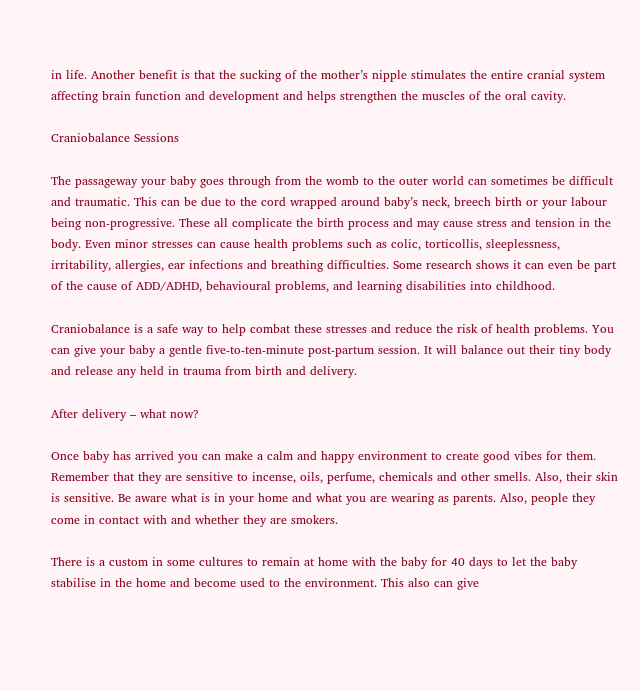in life. Another benefit is that the sucking of the mother’s nipple stimulates the entire cranial system affecting brain function and development and helps strengthen the muscles of the oral cavity.

Craniobalance Sessions

The passageway your baby goes through from the womb to the outer world can sometimes be difficult and traumatic. This can be due to the cord wrapped around baby’s neck, breech birth or your labour being non-progressive. These all complicate the birth process and may cause stress and tension in the body. Even minor stresses can cause health problems such as colic, torticollis, sleeplessness, irritability, allergies, ear infections and breathing difficulties. Some research shows it can even be part of the cause of ADD/ADHD, behavioural problems, and learning disabilities into childhood.

Craniobalance is a safe way to help combat these stresses and reduce the risk of health problems. You can give your baby a gentle five-to-ten-minute post-partum session. It will balance out their tiny body and release any held in trauma from birth and delivery.

After delivery – what now?

Once baby has arrived you can make a calm and happy environment to create good vibes for them. Remember that they are sensitive to incense, oils, perfume, chemicals and other smells. Also, their skin is sensitive. Be aware what is in your home and what you are wearing as parents. Also, people they come in contact with and whether they are smokers.

There is a custom in some cultures to remain at home with the baby for 40 days to let the baby stabilise in the home and become used to the environment. This also can give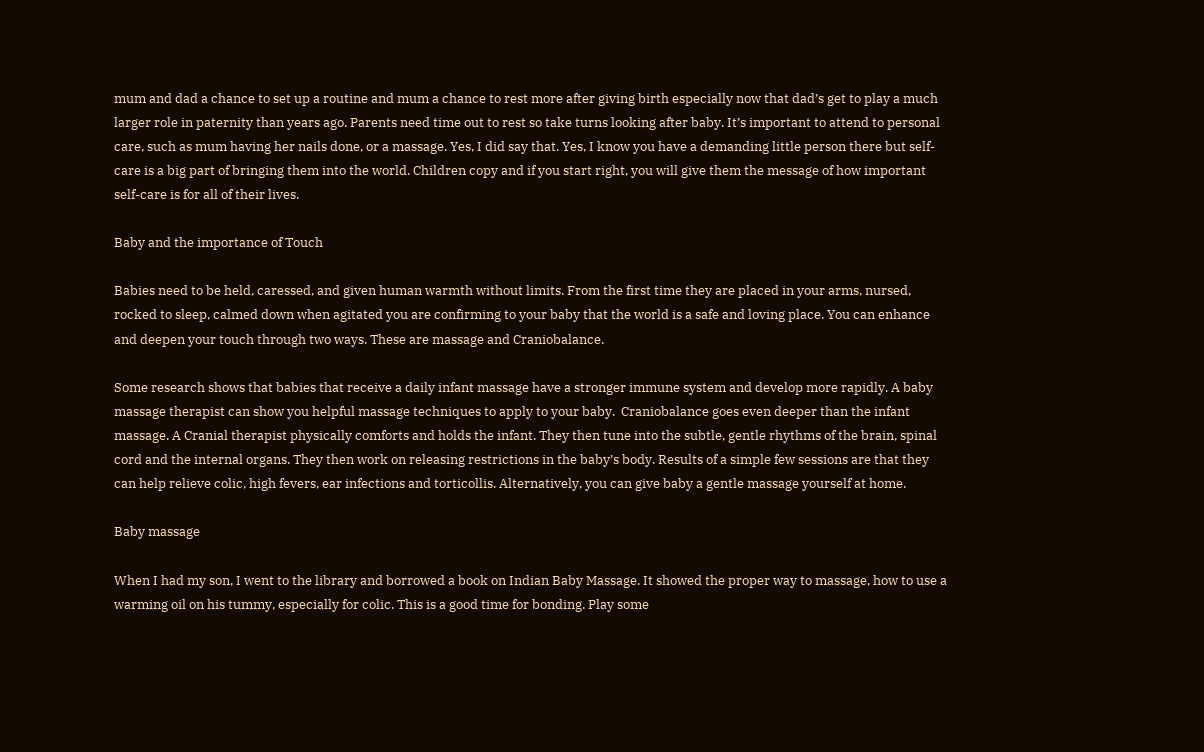mum and dad a chance to set up a routine and mum a chance to rest more after giving birth especially now that dad’s get to play a much larger role in paternity than years ago. Parents need time out to rest so take turns looking after baby. It’s important to attend to personal care, such as mum having her nails done, or a massage. Yes, I did say that. Yes, I know you have a demanding little person there but self-care is a big part of bringing them into the world. Children copy and if you start right, you will give them the message of how important self-care is for all of their lives.

Baby and the importance of Touch

Babies need to be held, caressed, and given human warmth without limits. From the first time they are placed in your arms, nursed, rocked to sleep, calmed down when agitated you are confirming to your baby that the world is a safe and loving place. You can enhance and deepen your touch through two ways. These are massage and Craniobalance.

Some research shows that babies that receive a daily infant massage have a stronger immune system and develop more rapidly. A baby massage therapist can show you helpful massage techniques to apply to your baby.  Craniobalance goes even deeper than the infant massage. A Cranial therapist physically comforts and holds the infant. They then tune into the subtle, gentle rhythms of the brain, spinal cord and the internal organs. They then work on releasing restrictions in the baby’s body. Results of a simple few sessions are that they can help relieve colic, high fevers, ear infections and torticollis. Alternatively, you can give baby a gentle massage yourself at home.

Baby massage

When I had my son, I went to the library and borrowed a book on Indian Baby Massage. It showed the proper way to massage, how to use a warming oil on his tummy, especially for colic. This is a good time for bonding. Play some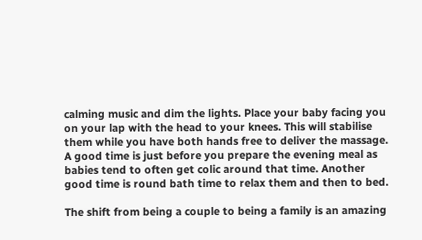calming music and dim the lights. Place your baby facing you on your lap with the head to your knees. This will stabilise them while you have both hands free to deliver the massage. A good time is just before you prepare the evening meal as babies tend to often get colic around that time. Another good time is round bath time to relax them and then to bed.

The shift from being a couple to being a family is an amazing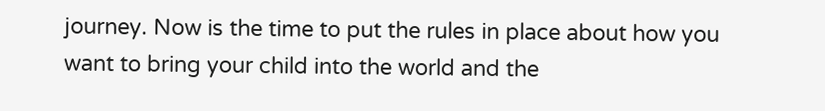journey. Now is the time to put the rules in place about how you want to bring your child into the world and the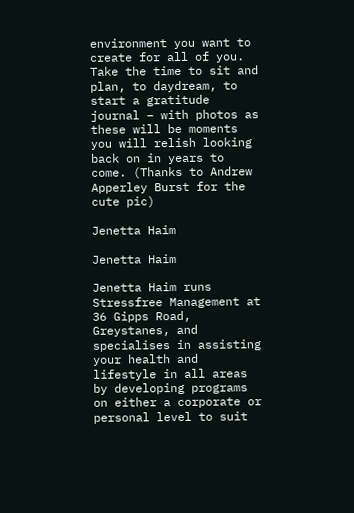environment you want to create for all of you. Take the time to sit and plan, to daydream, to start a gratitude journal – with photos as these will be moments you will relish looking back on in years to come. (Thanks to Andrew Apperley Burst for the cute pic)

Jenetta Haim

Jenetta Haim

Jenetta Haim runs Stressfree Management at 36 Gipps Road, Greystanes, and specialises in assisting your health and lifestyle in all areas by developing programs on either a corporate or personal level to suit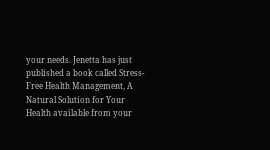your needs. Jenetta has just published a book called Stress-Free Health Management, A Natural Solution for Your Health available from your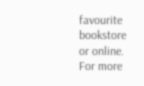favourite bookstore or online. For more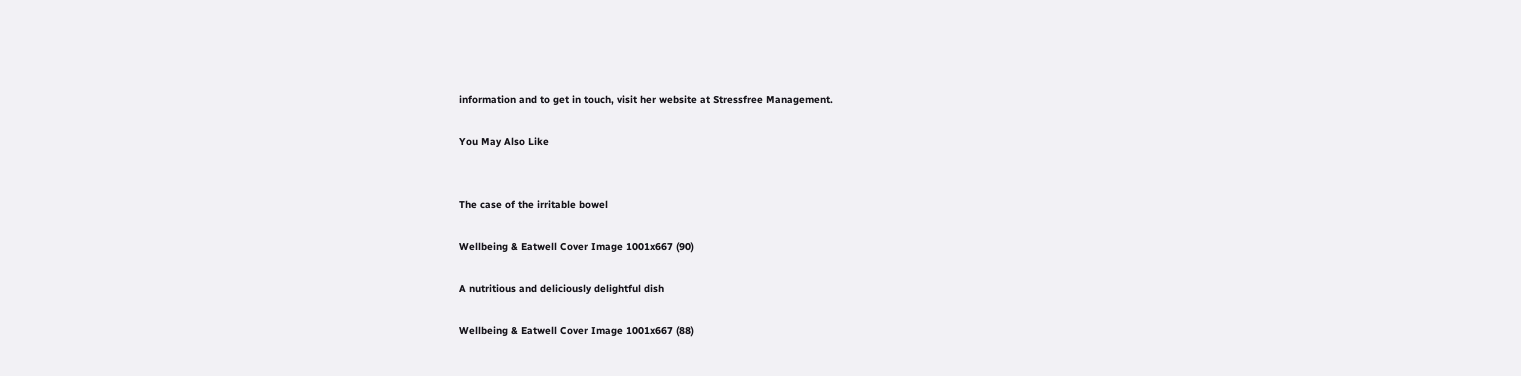information and to get in touch, visit her website at Stressfree Management.

You May Also Like


The case of the irritable bowel

Wellbeing & Eatwell Cover Image 1001x667 (90)

A nutritious and deliciously delightful dish

Wellbeing & Eatwell Cover Image 1001x667 (88)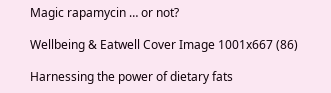Magic rapamycin … or not?

Wellbeing & Eatwell Cover Image 1001x667 (86)

Harnessing the power of dietary fats